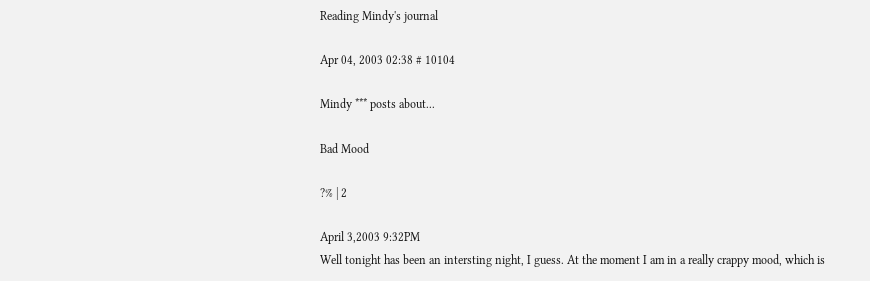Reading Mindy's journal

Apr 04, 2003 02:38 # 10104

Mindy *** posts about...

Bad Mood

?% | 2

April 3,2003 9:32PM
Well tonight has been an intersting night, I guess. At the moment I am in a really crappy mood, which is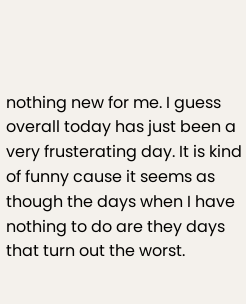nothing new for me. I guess overall today has just been a very frusterating day. It is kind of funny cause it seems as though the days when I have nothing to do are they days that turn out the worst.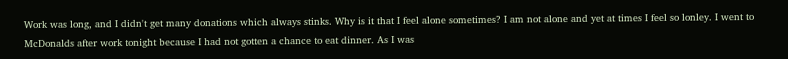Work was long, and I didn't get many donations which always stinks. Why is it that I feel alone sometimes? I am not alone and yet at times I feel so lonley. I went to McDonalds after work tonight because I had not gotten a chance to eat dinner. As I was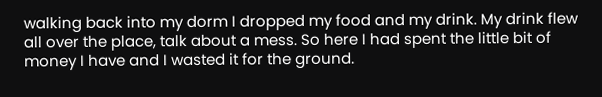walking back into my dorm I dropped my food and my drink. My drink flew all over the place, talk about a mess. So here I had spent the little bit of money I have and I wasted it for the ground.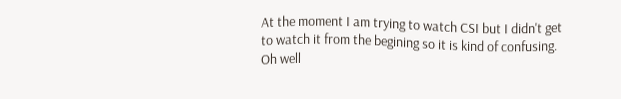At the moment I am trying to watch CSI but I didn't get to watch it from the begining so it is kind of confusing. Oh well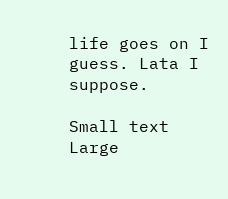life goes on I guess. Lata I suppose.

Small text Large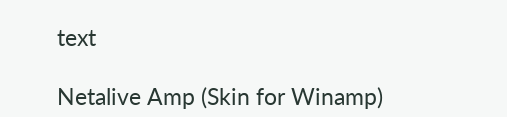text

Netalive Amp (Skin for Winamp)